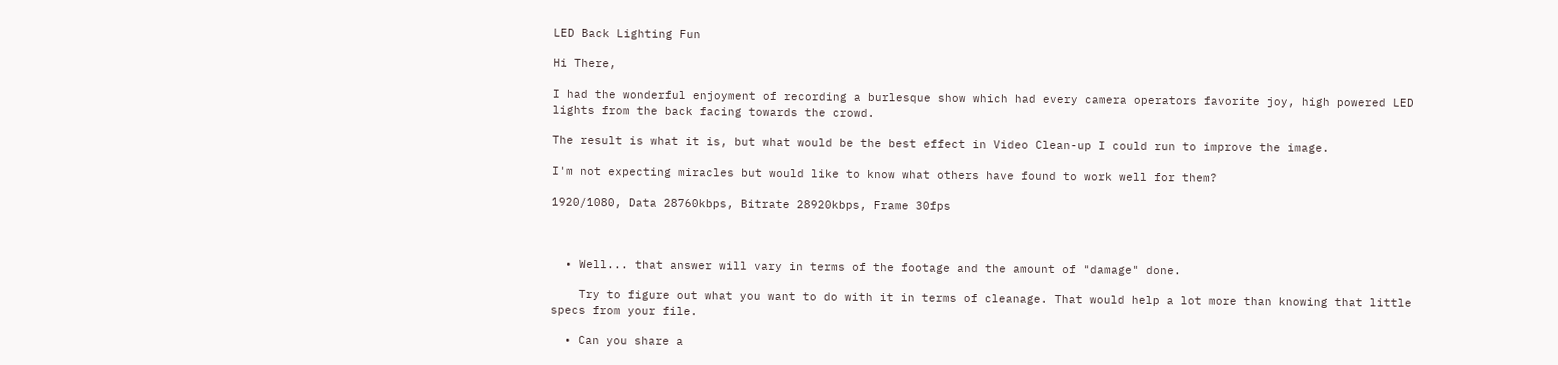LED Back Lighting Fun

Hi There,

I had the wonderful enjoyment of recording a burlesque show which had every camera operators favorite joy, high powered LED lights from the back facing towards the crowd.

The result is what it is, but what would be the best effect in Video Clean-up I could run to improve the image.

I'm not expecting miracles but would like to know what others have found to work well for them?

1920/1080, Data 28760kbps, Bitrate 28920kbps, Frame 30fps



  • Well... that answer will vary in terms of the footage and the amount of "damage" done.

    Try to figure out what you want to do with it in terms of cleanage. That would help a lot more than knowing that little specs from your file.

  • Can you share a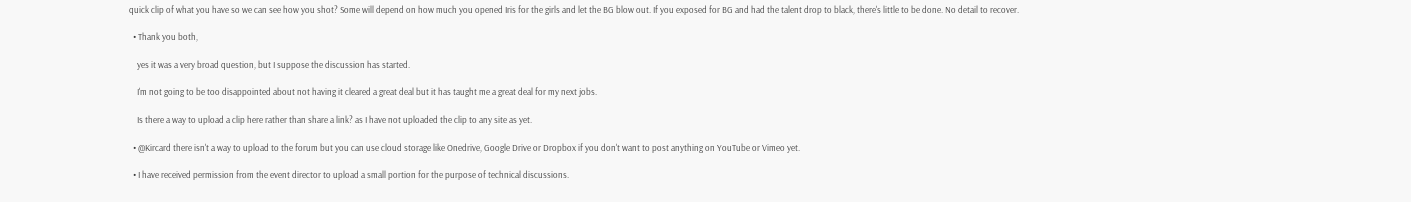quick clip of what you have so we can see how you shot? Some will depend on how much you opened Iris for the girls and let the BG blow out. If you exposed for BG and had the talent drop to black, there's little to be done. No detail to recover.

  • Thank you both,

    yes it was a very broad question, but I suppose the discussion has started.

    I'm not going to be too disappointed about not having it cleared a great deal but it has taught me a great deal for my next jobs.

    Is there a way to upload a clip here rather than share a link? as I have not uploaded the clip to any site as yet.

  • @Kircard there isn't a way to upload to the forum but you can use cloud storage like Onedrive, Google Drive or Dropbox if you don't want to post anything on YouTube or Vimeo yet.

  • I have received permission from the event director to upload a small portion for the purpose of technical discussions.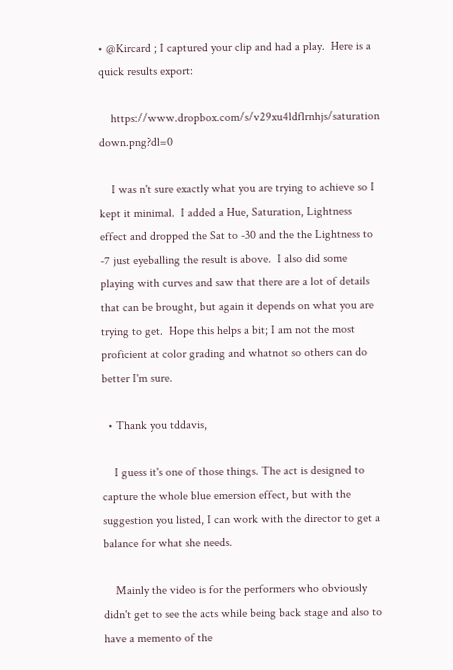• @Kircard ; I captured your clip and had a play.  Here is a quick results export:

    https://www.dropbox.com/s/v29xu4ldflrnhjs/saturation down.png?dl=0

    I was n't sure exactly what you are trying to achieve so I kept it minimal.  I added a Hue, Saturation, Lightness effect and dropped the Sat to -30 and the the Lightness to -7 just eyeballing the result is above.  I also did some playing with curves and saw that there are a lot of details that can be brought, but again it depends on what you are trying to get.  Hope this helps a bit; I am not the most proficient at color grading and whatnot so others can do better I'm sure.

  • Thank you tddavis,

    I guess it's one of those things. The act is designed to capture the whole blue emersion effect, but with the suggestion you listed, I can work with the director to get a balance for what she needs.

    Mainly the video is for the performers who obviously didn't get to see the acts while being back stage and also to have a memento of the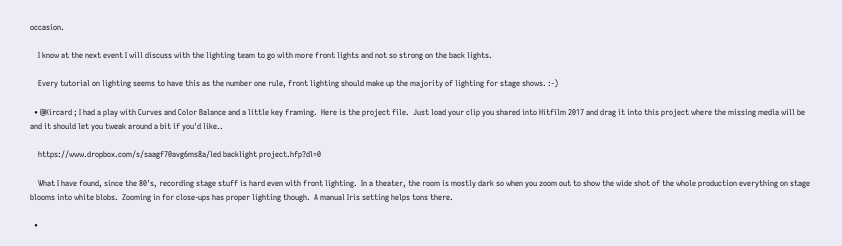occasion.

    I know at the next event I will discuss with the lighting team to go with more front lights and not so strong on the back lights.

    Every tutorial on lighting seems to have this as the number one rule, front lighting should make up the majority of lighting for stage shows. :-)

  • @Kircard ; I had a play with Curves and Color Balance and a little key framing.  Here is the project file.  Just load your clip you shared into Hitfilm 2017 and drag it into this project where the missing media will be and it should let you tweak around a bit if you'd like..

    https://www.dropbox.com/s/saagf70avg6ms8a/led backlight project.hfp?dl=0

    What I have found, since the 80's, recording stage stuff is hard even with front lighting.  In a theater, the room is mostly dark so when you zoom out to show the wide shot of the whole production everything on stage blooms into white blobs.  Zooming in for close-ups has proper lighting though.  A manual Iris setting helps tons there.

  •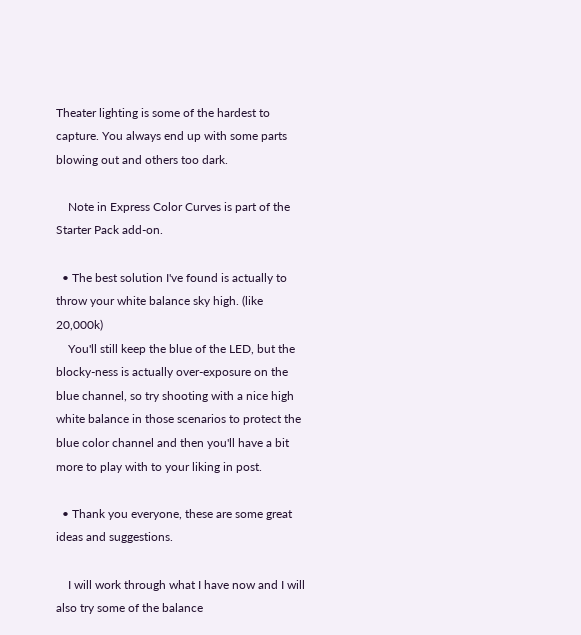Theater lighting is some of the hardest to capture. You always end up with some parts blowing out and others too dark.

    Note in Express Color Curves is part of the Starter Pack add-on.

  • The best solution I've found is actually to throw your white balance sky high. (like 20,000k)
    You'll still keep the blue of the LED, but the blocky-ness is actually over-exposure on the blue channel, so try shooting with a nice high white balance in those scenarios to protect the blue color channel and then you'll have a bit more to play with to your liking in post.

  • Thank you everyone, these are some great ideas and suggestions.

    I will work through what I have now and I will also try some of the balance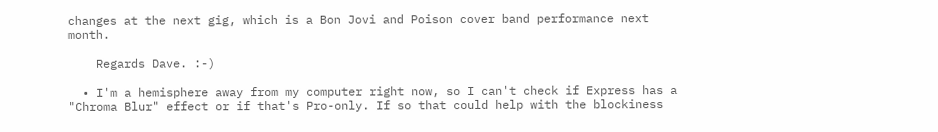changes at the next gig, which is a Bon Jovi and Poison cover band performance next month.

    Regards Dave. :-)

  • I'm a hemisphere away from my computer right now, so I can't check if Express has a "Chroma Blur" effect or if that's Pro-only. If so that could help with the blockiness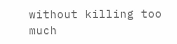without killing too much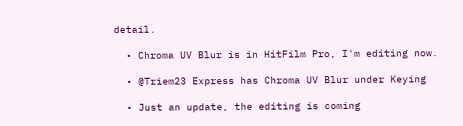detail.

  • Chroma UV Blur is in HitFilm Pro, I'm editing now.

  • @Triem23 Express has Chroma UV Blur under Keying

  • Just an update, the editing is coming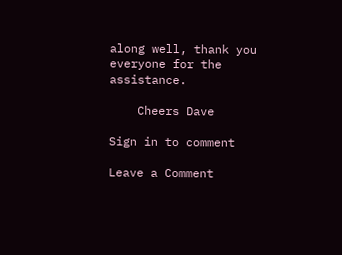along well, thank you everyone for the assistance.

    Cheers Dave

Sign in to comment

Leave a Comment